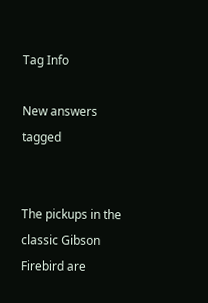Tag Info

New answers tagged


The pickups in the classic Gibson Firebird are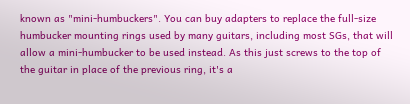known as "mini-humbuckers". You can buy adapters to replace the full-size humbucker mounting rings used by many guitars, including most SGs, that will allow a mini-humbucker to be used instead. As this just screws to the top of the guitar in place of the previous ring, it's a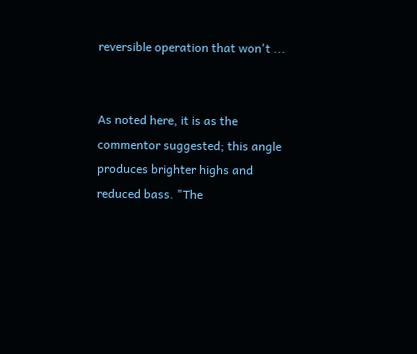reversible operation that won't ...


As noted here, it is as the commentor suggested; this angle produces brighter highs and reduced bass. "The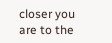closer you are to the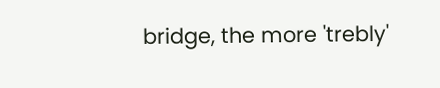bridge, the more 'trebly'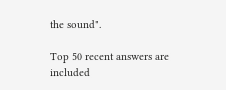the sound".

Top 50 recent answers are included